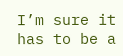I’m sure it has to be a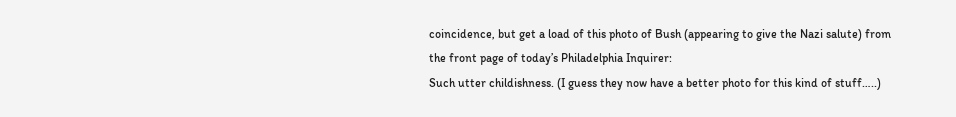coincidence, but get a load of this photo of Bush (appearing to give the Nazi salute) from the front page of today’s Philadelphia Inquirer:
Such utter childishness. (I guess they now have a better photo for this kind of stuff…..)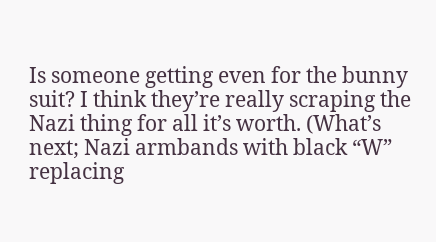Is someone getting even for the bunny suit? I think they’re really scraping the Nazi thing for all it’s worth. (What’s next; Nazi armbands with black “W” replacing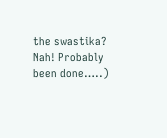the swastika? Nah! Probably been done…..)